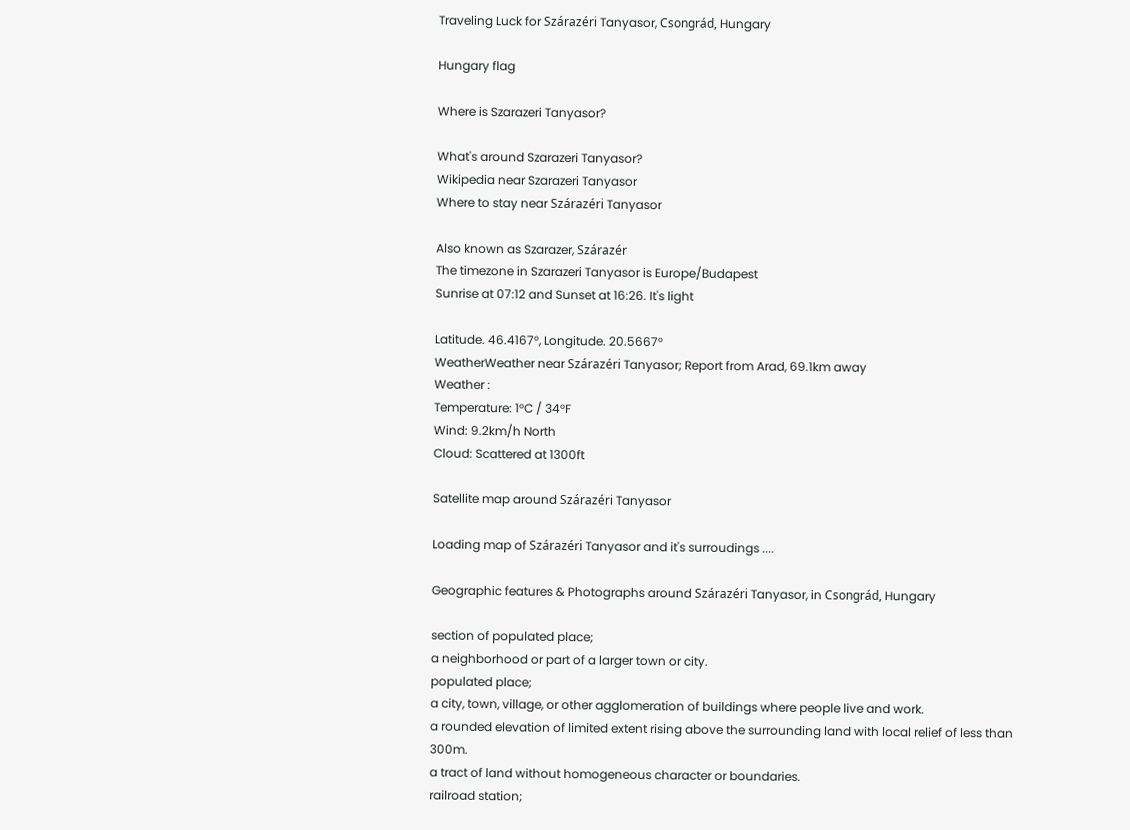Traveling Luck for Szárazéri Tanyasor, Csongrád, Hungary

Hungary flag

Where is Szarazeri Tanyasor?

What's around Szarazeri Tanyasor?
Wikipedia near Szarazeri Tanyasor
Where to stay near Szárazéri Tanyasor

Also known as Szarazer, Szárazér
The timezone in Szarazeri Tanyasor is Europe/Budapest
Sunrise at 07:12 and Sunset at 16:26. It's light

Latitude. 46.4167°, Longitude. 20.5667°
WeatherWeather near Szárazéri Tanyasor; Report from Arad, 69.1km away
Weather :
Temperature: 1°C / 34°F
Wind: 9.2km/h North
Cloud: Scattered at 1300ft

Satellite map around Szárazéri Tanyasor

Loading map of Szárazéri Tanyasor and it's surroudings ....

Geographic features & Photographs around Szárazéri Tanyasor, in Csongrád, Hungary

section of populated place;
a neighborhood or part of a larger town or city.
populated place;
a city, town, village, or other agglomeration of buildings where people live and work.
a rounded elevation of limited extent rising above the surrounding land with local relief of less than 300m.
a tract of land without homogeneous character or boundaries.
railroad station;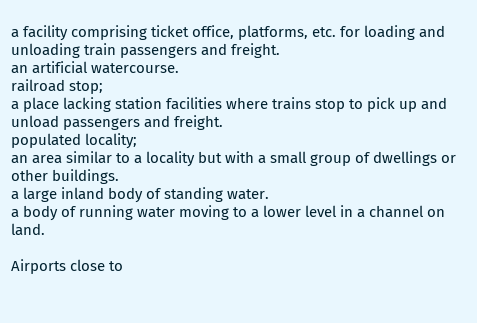a facility comprising ticket office, platforms, etc. for loading and unloading train passengers and freight.
an artificial watercourse.
railroad stop;
a place lacking station facilities where trains stop to pick up and unload passengers and freight.
populated locality;
an area similar to a locality but with a small group of dwellings or other buildings.
a large inland body of standing water.
a body of running water moving to a lower level in a channel on land.

Airports close to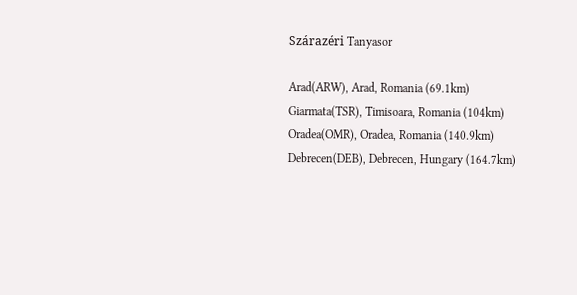Szárazéri Tanyasor

Arad(ARW), Arad, Romania (69.1km)
Giarmata(TSR), Timisoara, Romania (104km)
Oradea(OMR), Oradea, Romania (140.9km)
Debrecen(DEB), Debrecen, Hungary (164.7km)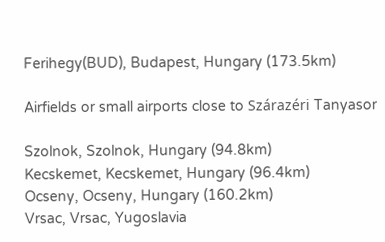Ferihegy(BUD), Budapest, Hungary (173.5km)

Airfields or small airports close to Szárazéri Tanyasor

Szolnok, Szolnok, Hungary (94.8km)
Kecskemet, Kecskemet, Hungary (96.4km)
Ocseny, Ocseny, Hungary (160.2km)
Vrsac, Vrsac, Yugoslavia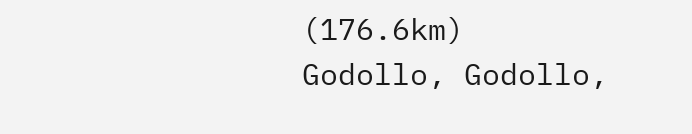(176.6km)
Godollo, Godollo,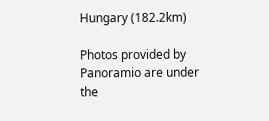Hungary (182.2km)

Photos provided by Panoramio are under the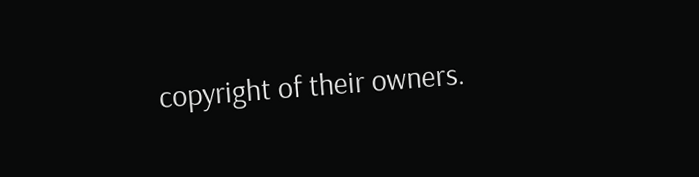copyright of their owners.